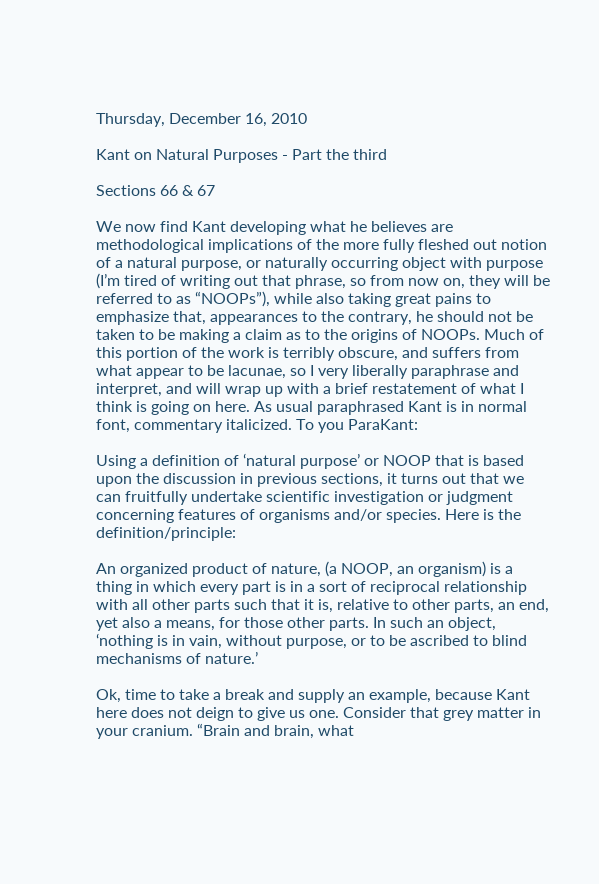Thursday, December 16, 2010

Kant on Natural Purposes - Part the third

Sections 66 & 67

We now find Kant developing what he believes are methodological implications of the more fully fleshed out notion of a natural purpose, or naturally occurring object with purpose (I’m tired of writing out that phrase, so from now on, they will be referred to as “NOOPs”), while also taking great pains to emphasize that, appearances to the contrary, he should not be taken to be making a claim as to the origins of NOOPs. Much of this portion of the work is terribly obscure, and suffers from what appear to be lacunae, so I very liberally paraphrase and interpret, and will wrap up with a brief restatement of what I think is going on here. As usual paraphrased Kant is in normal font, commentary italicized. To you ParaKant:

Using a definition of ‘natural purpose’ or NOOP that is based upon the discussion in previous sections, it turns out that we can fruitfully undertake scientific investigation or judgment concerning features of organisms and/or species. Here is the definition/principle:

An organized product of nature, (a NOOP, an organism) is a thing in which every part is in a sort of reciprocal relationship with all other parts such that it is, relative to other parts, an end, yet also a means, for those other parts. In such an object, ‘nothing is in vain, without purpose, or to be ascribed to blind mechanisms of nature.’

Ok, time to take a break and supply an example, because Kant here does not deign to give us one. Consider that grey matter in your cranium. “Brain and brain, what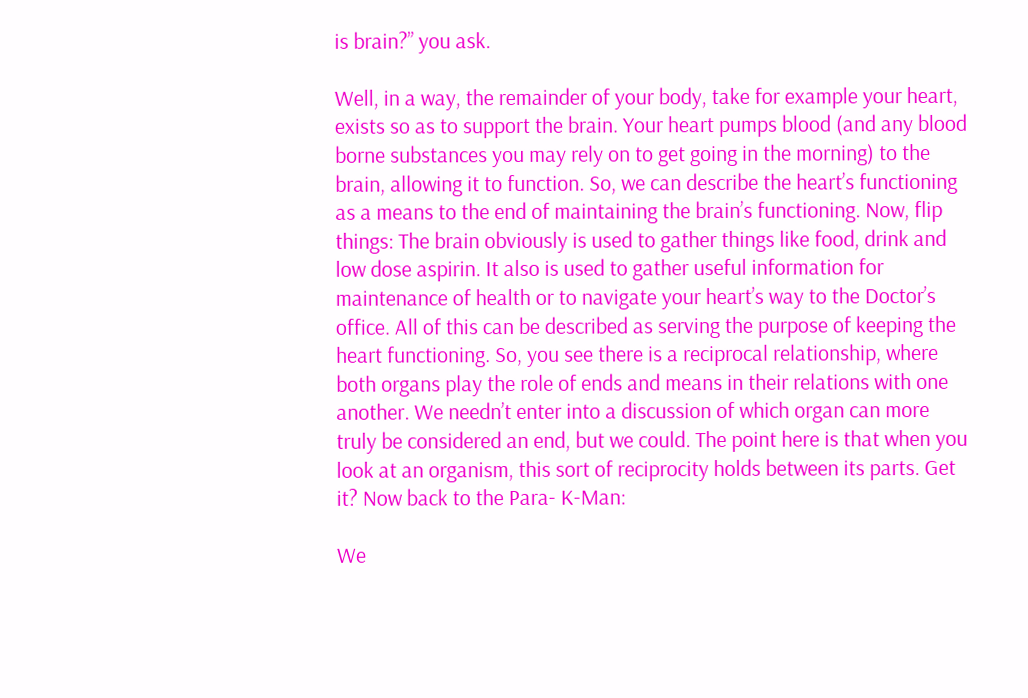is brain?” you ask.

Well, in a way, the remainder of your body, take for example your heart, exists so as to support the brain. Your heart pumps blood (and any blood borne substances you may rely on to get going in the morning) to the brain, allowing it to function. So, we can describe the heart’s functioning as a means to the end of maintaining the brain’s functioning. Now, flip things: The brain obviously is used to gather things like food, drink and low dose aspirin. It also is used to gather useful information for maintenance of health or to navigate your heart’s way to the Doctor’s office. All of this can be described as serving the purpose of keeping the heart functioning. So, you see there is a reciprocal relationship, where both organs play the role of ends and means in their relations with one another. We needn’t enter into a discussion of which organ can more truly be considered an end, but we could. The point here is that when you look at an organism, this sort of reciprocity holds between its parts. Get it? Now back to the Para- K-Man:

We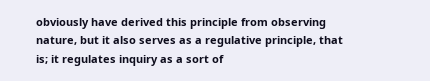obviously have derived this principle from observing nature, but it also serves as a regulative principle, that is; it regulates inquiry as a sort of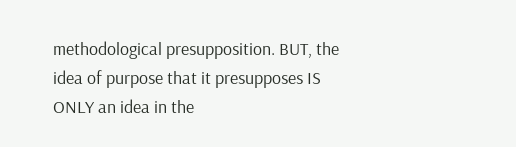methodological presupposition. BUT, the idea of purpose that it presupposes IS ONLY an idea in the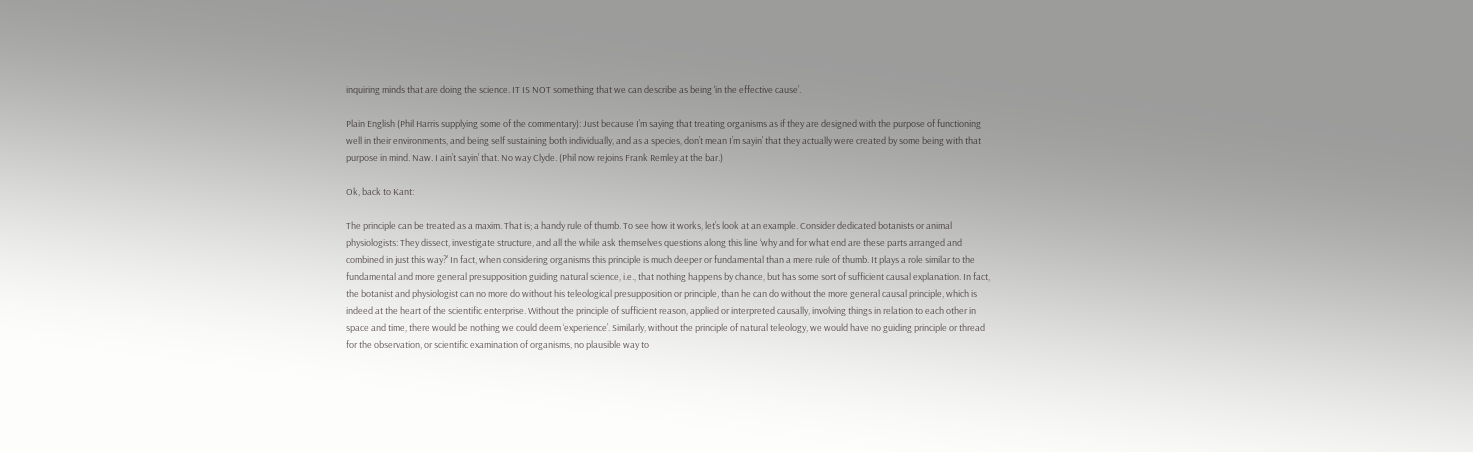inquiring minds that are doing the science. IT IS NOT something that we can describe as being ‘in the effective cause’.

Plain English (Phil Harris supplying some of the commentary): Just because I’m saying that treating organisms as if they are designed with the purpose of functioning well in their environments, and being self sustaining both individually, and as a species, don’t mean I’m sayin’ that they actually were created by some being with that purpose in mind. Naw. I ain’t sayin’ that. No way Clyde. (Phil now rejoins Frank Remley at the bar.)

Ok, back to Kant:

The principle can be treated as a maxim. That is; a handy rule of thumb. To see how it works, let’s look at an example. Consider dedicated botanists or animal physiologists: They dissect, investigate structure, and all the while ask themselves questions along this line ‘why and for what end are these parts arranged and combined in just this way?’ In fact, when considering organisms this principle is much deeper or fundamental than a mere rule of thumb. It plays a role similar to the fundamental and more general presupposition guiding natural science, i.e., that nothing happens by chance, but has some sort of sufficient causal explanation. In fact, the botanist and physiologist can no more do without his teleological presupposition or principle, than he can do without the more general causal principle, which is indeed at the heart of the scientific enterprise. Without the principle of sufficient reason, applied or interpreted causally, involving things in relation to each other in space and time, there would be nothing we could deem ‘experience’. Similarly, without the principle of natural teleology, we would have no guiding principle or thread for the observation, or scientific examination of organisms, no plausible way to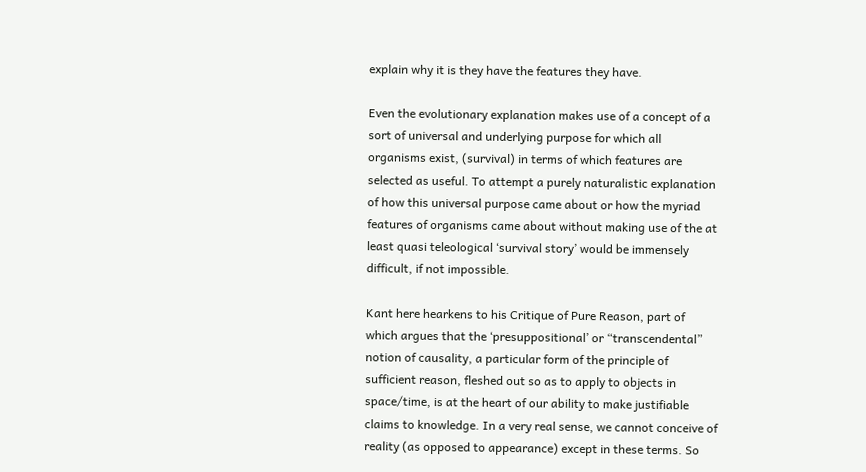explain why it is they have the features they have.

Even the evolutionary explanation makes use of a concept of a sort of universal and underlying purpose for which all organisms exist, (survival) in terms of which features are selected as useful. To attempt a purely naturalistic explanation of how this universal purpose came about or how the myriad features of organisms came about without making use of the at least quasi teleological ‘survival story’ would be immensely difficult, if not impossible.

Kant here hearkens to his Critique of Pure Reason, part of which argues that the ‘presuppositional’ or “transcendental” notion of causality, a particular form of the principle of sufficient reason, fleshed out so as to apply to objects in space/time, is at the heart of our ability to make justifiable claims to knowledge. In a very real sense, we cannot conceive of reality (as opposed to appearance) except in these terms. So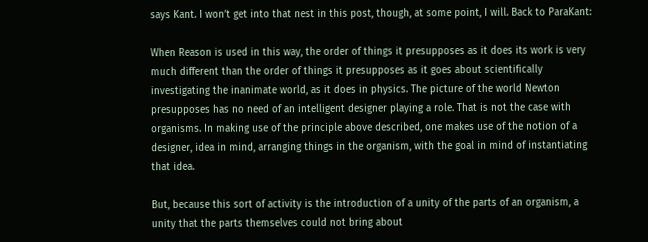says Kant. I won’t get into that nest in this post, though, at some point, I will. Back to ParaKant:

When Reason is used in this way, the order of things it presupposes as it does its work is very much different than the order of things it presupposes as it goes about scientifically investigating the inanimate world, as it does in physics. The picture of the world Newton presupposes has no need of an intelligent designer playing a role. That is not the case with organisms. In making use of the principle above described, one makes use of the notion of a designer, idea in mind, arranging things in the organism, with the goal in mind of instantiating that idea.

But, because this sort of activity is the introduction of a unity of the parts of an organism, a unity that the parts themselves could not bring about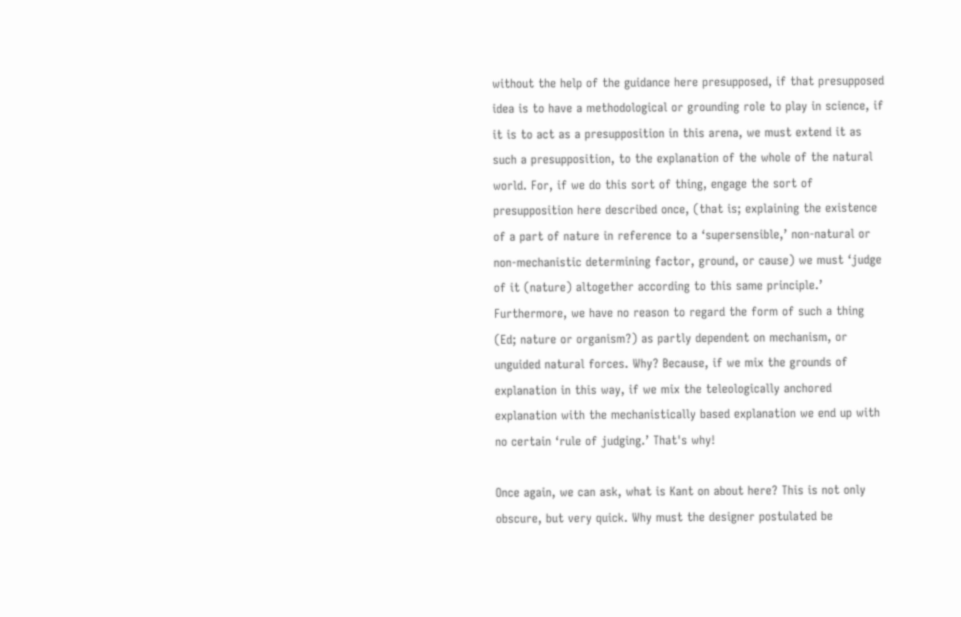without the help of the guidance here presupposed, if that presupposed idea is to have a methodological or grounding role to play in science, if it is to act as a presupposition in this arena, we must extend it as such a presupposition, to the explanation of the whole of the natural world. For, if we do this sort of thing, engage the sort of presupposition here described once, (that is; explaining the existence of a part of nature in reference to a ‘supersensible,’ non-natural or non-mechanistic determining factor, ground, or cause) we must ‘judge of it (nature) altogether according to this same principle.’ Furthermore, we have no reason to regard the form of such a thing (Ed; nature or organism?) as partly dependent on mechanism, or unguided natural forces. Why? Because, if we mix the grounds of explanation in this way, if we mix the teleologically anchored explanation with the mechanistically based explanation we end up with no certain ‘rule of judging.’ That's why!

Once again, we can ask, what is Kant on about here? This is not only obscure, but very quick. Why must the designer postulated be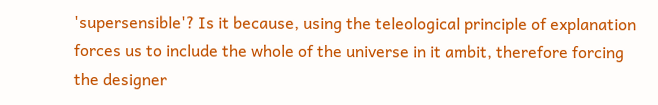'supersensible'? Is it because, using the teleological principle of explanation forces us to include the whole of the universe in it ambit, therefore forcing the designer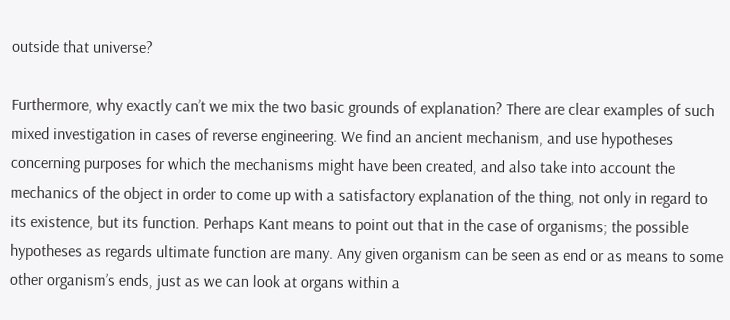outside that universe?

Furthermore, why exactly can’t we mix the two basic grounds of explanation? There are clear examples of such mixed investigation in cases of reverse engineering. We find an ancient mechanism, and use hypotheses concerning purposes for which the mechanisms might have been created, and also take into account the mechanics of the object in order to come up with a satisfactory explanation of the thing, not only in regard to its existence, but its function. Perhaps Kant means to point out that in the case of organisms; the possible hypotheses as regards ultimate function are many. Any given organism can be seen as end or as means to some other organism’s ends, just as we can look at organs within a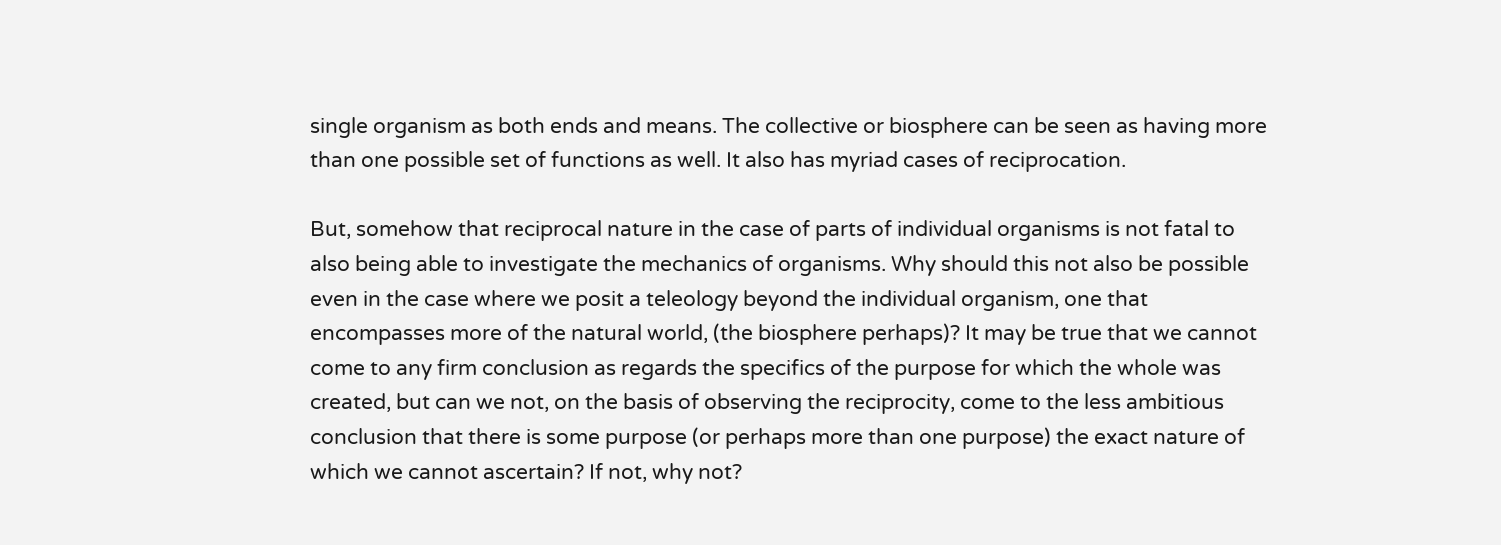single organism as both ends and means. The collective or biosphere can be seen as having more than one possible set of functions as well. It also has myriad cases of reciprocation.

But, somehow that reciprocal nature in the case of parts of individual organisms is not fatal to also being able to investigate the mechanics of organisms. Why should this not also be possible even in the case where we posit a teleology beyond the individual organism, one that encompasses more of the natural world, (the biosphere perhaps)? It may be true that we cannot come to any firm conclusion as regards the specifics of the purpose for which the whole was created, but can we not, on the basis of observing the reciprocity, come to the less ambitious conclusion that there is some purpose (or perhaps more than one purpose) the exact nature of which we cannot ascertain? If not, why not?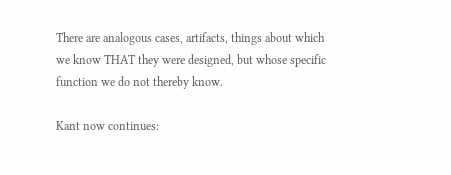There are analogous cases, artifacts, things about which we know THAT they were designed, but whose specific function we do not thereby know.

Kant now continues: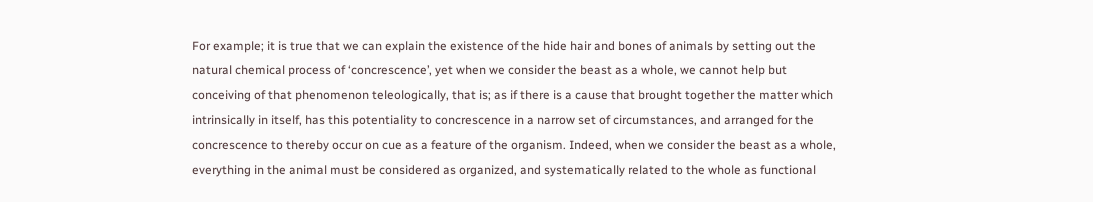For example; it is true that we can explain the existence of the hide hair and bones of animals by setting out the natural chemical process of ‘concrescence’, yet when we consider the beast as a whole, we cannot help but conceiving of that phenomenon teleologically, that is; as if there is a cause that brought together the matter which intrinsically in itself, has this potentiality to concrescence in a narrow set of circumstances, and arranged for the concrescence to thereby occur on cue as a feature of the organism. Indeed, when we consider the beast as a whole, everything in the animal must be considered as organized, and systematically related to the whole as functional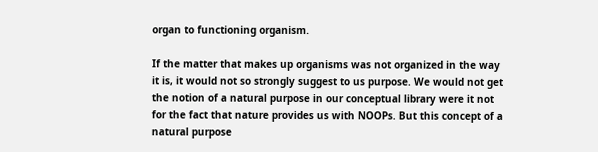organ to functioning organism.

If the matter that makes up organisms was not organized in the way it is, it would not so strongly suggest to us purpose. We would not get the notion of a natural purpose in our conceptual library were it not for the fact that nature provides us with NOOPs. But this concept of a natural purpose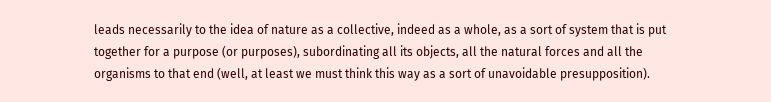leads necessarily to the idea of nature as a collective, indeed as a whole, as a sort of system that is put together for a purpose (or purposes), subordinating all its objects, all the natural forces and all the organisms to that end (well, at least we must think this way as a sort of unavoidable presupposition).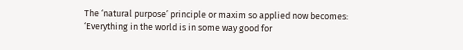The ‘natural purpose’ principle or maxim so applied now becomes: ‘Everything in the world is in some way good for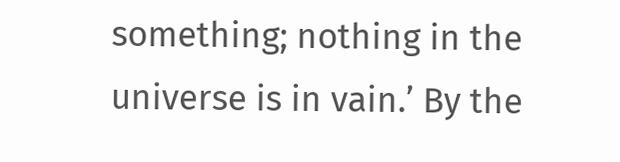something; nothing in the universe is in vain.’ By the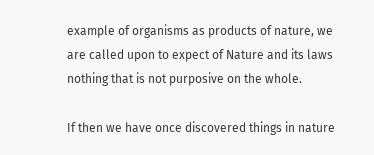example of organisms as products of nature, we are called upon to expect of Nature and its laws nothing that is not purposive on the whole.

If then we have once discovered things in nature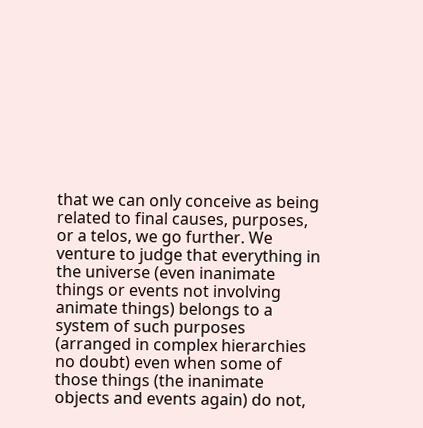that we can only conceive as being related to final causes, purposes, or a telos, we go further. We venture to judge that everything in the universe (even inanimate things or events not involving animate things) belongs to a system of such purposes (arranged in complex hierarchies no doubt) even when some of those things (the inanimate objects and events again) do not,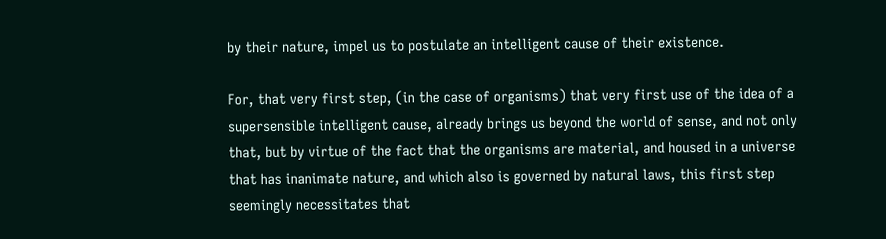by their nature, impel us to postulate an intelligent cause of their existence.

For, that very first step, (in the case of organisms) that very first use of the idea of a supersensible intelligent cause, already brings us beyond the world of sense, and not only that, but by virtue of the fact that the organisms are material, and housed in a universe that has inanimate nature, and which also is governed by natural laws, this first step seemingly necessitates that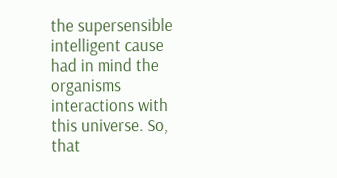the supersensible intelligent cause had in mind the organisms interactions with this universe. So, that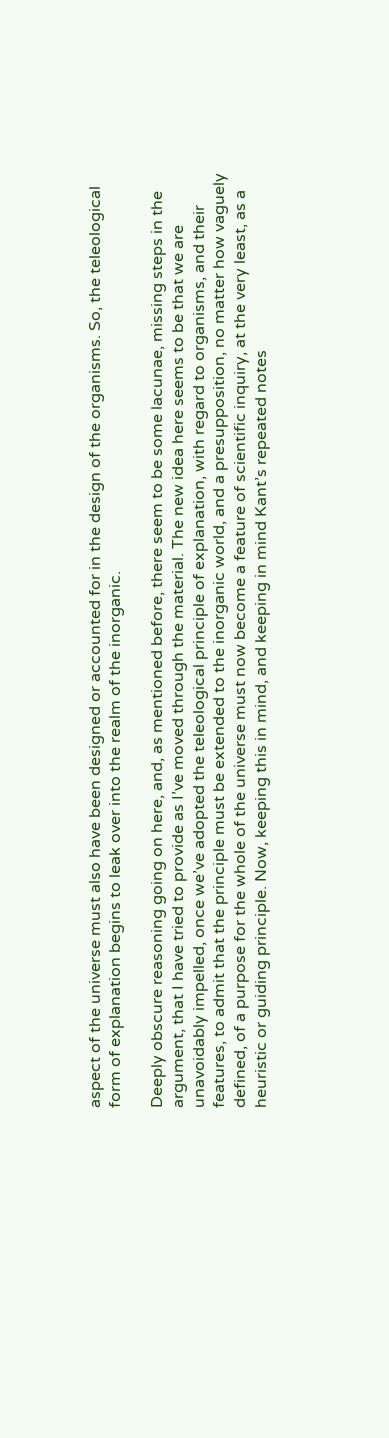aspect of the universe must also have been designed or accounted for in the design of the organisms. So, the teleological form of explanation begins to leak over into the realm of the inorganic.

Deeply obscure reasoning going on here, and, as mentioned before, there seem to be some lacunae, missing steps in the argument, that I have tried to provide as I’ve moved through the material. The new idea here seems to be that we are unavoidably impelled, once we’ve adopted the teleological principle of explanation, with regard to organisms, and their features, to admit that the principle must be extended to the inorganic world, and a presupposition, no matter how vaguely defined, of a purpose for the whole of the universe must now become a feature of scientific inquiry, at the very least, as a heuristic or guiding principle. Now, keeping this in mind, and keeping in mind Kant’s repeated notes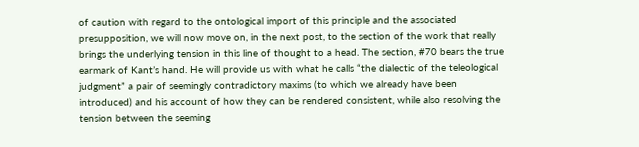of caution with regard to the ontological import of this principle and the associated presupposition, we will now move on, in the next post, to the section of the work that really brings the underlying tension in this line of thought to a head. The section, #70 bears the true earmark of Kant’s hand. He will provide us with what he calls “the dialectic of the teleological judgment” a pair of seemingly contradictory maxims (to which we already have been introduced) and his account of how they can be rendered consistent, while also resolving the tension between the seeming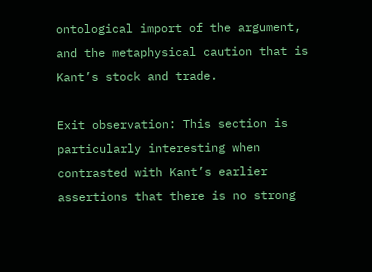ontological import of the argument, and the metaphysical caution that is Kant’s stock and trade.

Exit observation: This section is particularly interesting when contrasted with Kant’s earlier assertions that there is no strong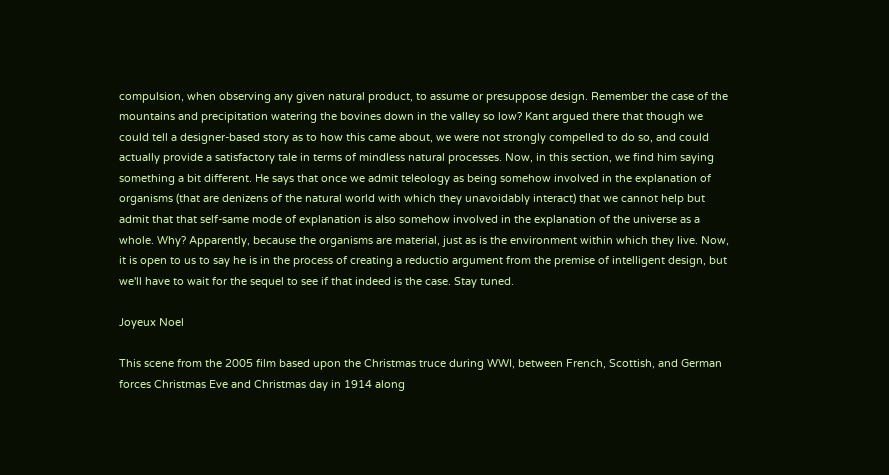compulsion, when observing any given natural product, to assume or presuppose design. Remember the case of the mountains and precipitation watering the bovines down in the valley so low? Kant argued there that though we could tell a designer-based story as to how this came about, we were not strongly compelled to do so, and could actually provide a satisfactory tale in terms of mindless natural processes. Now, in this section, we find him saying something a bit different. He says that once we admit teleology as being somehow involved in the explanation of organisms (that are denizens of the natural world with which they unavoidably interact) that we cannot help but admit that that self-same mode of explanation is also somehow involved in the explanation of the universe as a whole. Why? Apparently, because the organisms are material, just as is the environment within which they live. Now, it is open to us to say he is in the process of creating a reductio argument from the premise of intelligent design, but we'll have to wait for the sequel to see if that indeed is the case. Stay tuned.

Joyeux Noel

This scene from the 2005 film based upon the Christmas truce during WWI, between French, Scottish, and German forces Christmas Eve and Christmas day in 1914 along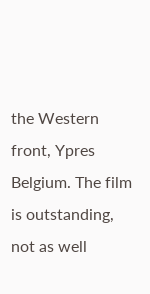the Western front, Ypres Belgium. The film is outstanding, not as well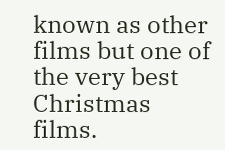known as other films but one of the very best Christmas films.